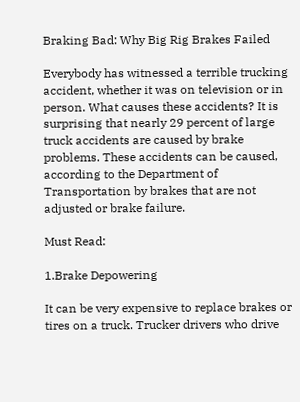Braking Bad: Why Big Rig Brakes Failed

Everybody has witnessed a terrible trucking accident, whether it was on television or in person. What causes these accidents? It is surprising that nearly 29 percent of large truck accidents are caused by brake problems. These accidents can be caused, according to the Department of Transportation by brakes that are not adjusted or brake failure.

Must Read:

1.Brake Depowering

It can be very expensive to replace brakes or tires on a truck. Trucker drivers who drive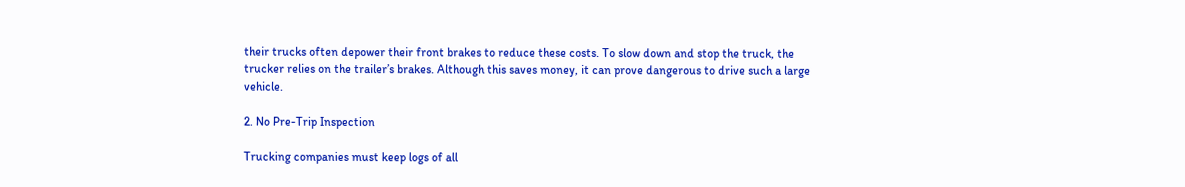their trucks often depower their front brakes to reduce these costs. To slow down and stop the truck, the trucker relies on the trailer’s brakes. Although this saves money, it can prove dangerous to drive such a large vehicle.

2. No Pre-Trip Inspection

Trucking companies must keep logs of all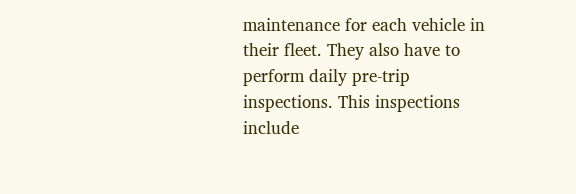maintenance for each vehicle in their fleet. They also have to perform daily pre-trip inspections. This inspections include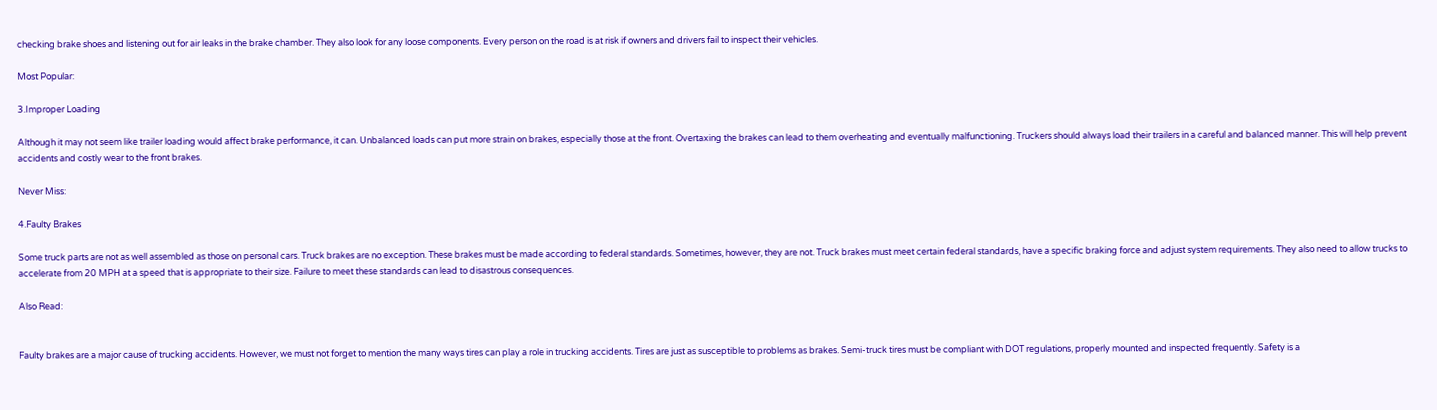checking brake shoes and listening out for air leaks in the brake chamber. They also look for any loose components. Every person on the road is at risk if owners and drivers fail to inspect their vehicles.

Most Popular:

3.Improper Loading

Although it may not seem like trailer loading would affect brake performance, it can. Unbalanced loads can put more strain on brakes, especially those at the front. Overtaxing the brakes can lead to them overheating and eventually malfunctioning. Truckers should always load their trailers in a careful and balanced manner. This will help prevent accidents and costly wear to the front brakes.

Never Miss:

4.Faulty Brakes

Some truck parts are not as well assembled as those on personal cars. Truck brakes are no exception. These brakes must be made according to federal standards. Sometimes, however, they are not. Truck brakes must meet certain federal standards, have a specific braking force and adjust system requirements. They also need to allow trucks to accelerate from 20 MPH at a speed that is appropriate to their size. Failure to meet these standards can lead to disastrous consequences.

Also Read:


Faulty brakes are a major cause of trucking accidents. However, we must not forget to mention the many ways tires can play a role in trucking accidents. Tires are just as susceptible to problems as brakes. Semi-truck tires must be compliant with DOT regulations, properly mounted and inspected frequently. Safety is a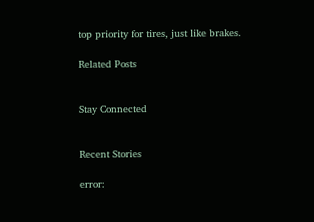top priority for tires, just like brakes.

Related Posts


Stay Connected


Recent Stories

error: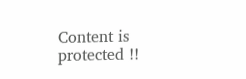Content is protected !!